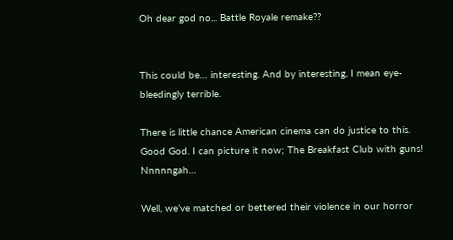Oh dear god no... Battle Royale remake??


This could be… interesting. And by interesting, I mean eye-bleedingly terrible.

There is little chance American cinema can do justice to this. Good God. I can picture it now; The Breakfast Club with guns! Nnnnngah…

Well, we’ve matched or bettered their violence in our horror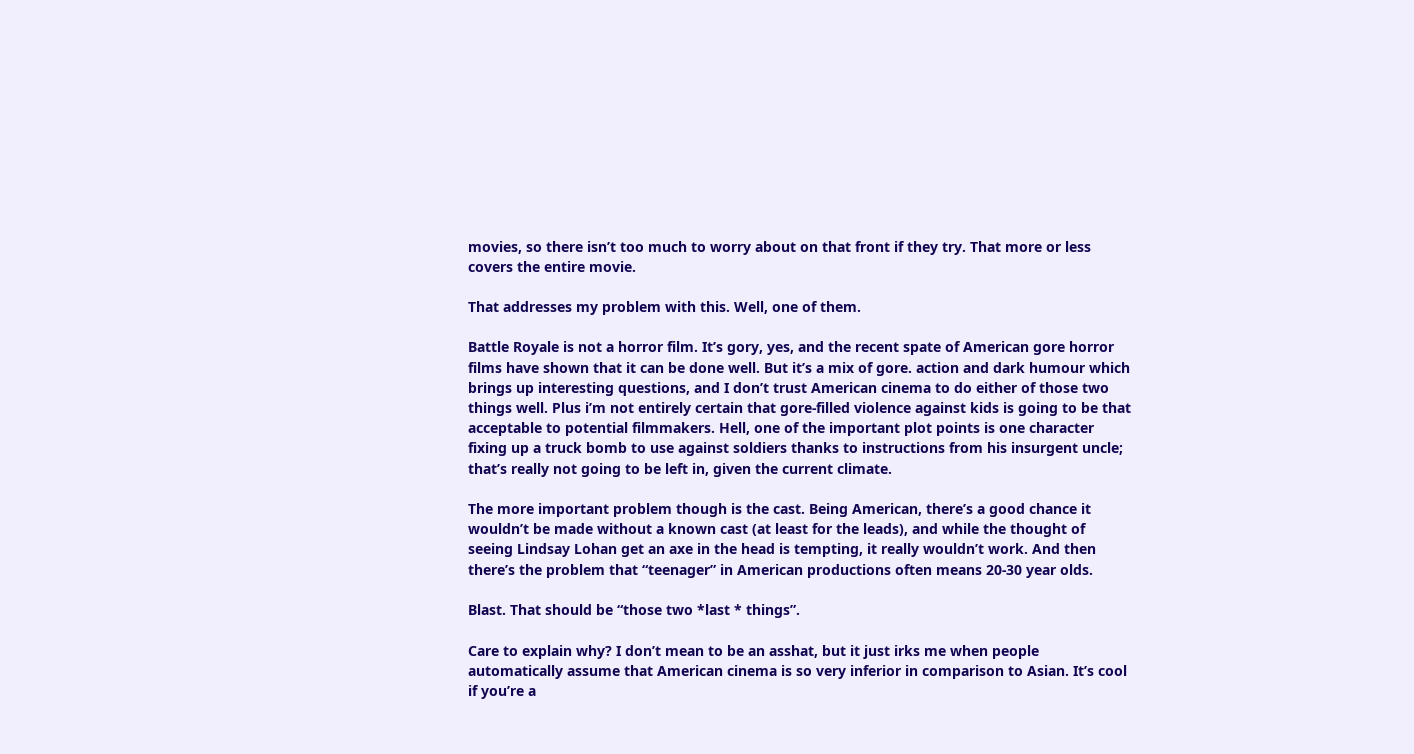movies, so there isn’t too much to worry about on that front if they try. That more or less covers the entire movie.

That addresses my problem with this. Well, one of them.

Battle Royale is not a horror film. It’s gory, yes, and the recent spate of American gore horror films have shown that it can be done well. But it’s a mix of gore. action and dark humour which brings up interesting questions, and I don’t trust American cinema to do either of those two things well. Plus i’m not entirely certain that gore-filled violence against kids is going to be that acceptable to potential filmmakers. Hell, one of the important plot points is one character fixing up a truck bomb to use against soldiers thanks to instructions from his insurgent uncle; that’s really not going to be left in, given the current climate.

The more important problem though is the cast. Being American, there’s a good chance it wouldn’t be made without a known cast (at least for the leads), and while the thought of seeing Lindsay Lohan get an axe in the head is tempting, it really wouldn’t work. And then there’s the problem that “teenager” in American productions often means 20-30 year olds.

Blast. That should be “those two *last * things”.

Care to explain why? I don’t mean to be an asshat, but it just irks me when people automatically assume that American cinema is so very inferior in comparison to Asian. It’s cool if you’re a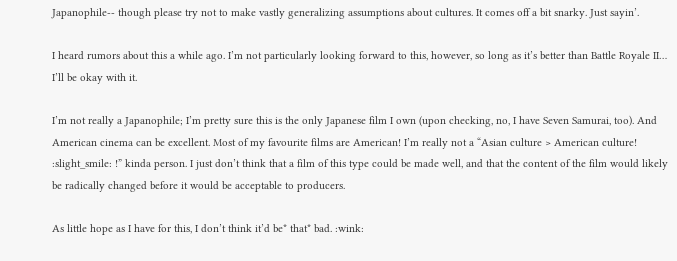Japanophile-- though please try not to make vastly generalizing assumptions about cultures. It comes off a bit snarky. Just sayin’.

I heard rumors about this a while ago. I’m not particularly looking forward to this, however, so long as it’s better than Battle Royale II… I’ll be okay with it.

I’m not really a Japanophile; I’m pretty sure this is the only Japanese film I own (upon checking, no, I have Seven Samurai, too). And American cinema can be excellent. Most of my favourite films are American! I’m really not a “Asian culture > American culture! :slight_smile: !” kinda person. I just don’t think that a film of this type could be made well, and that the content of the film would likely be radically changed before it would be acceptable to producers.

As little hope as I have for this, I don’t think it’d be* that* bad. :wink: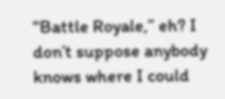“Battle Royale,” eh? I don’t suppose anybody knows where I could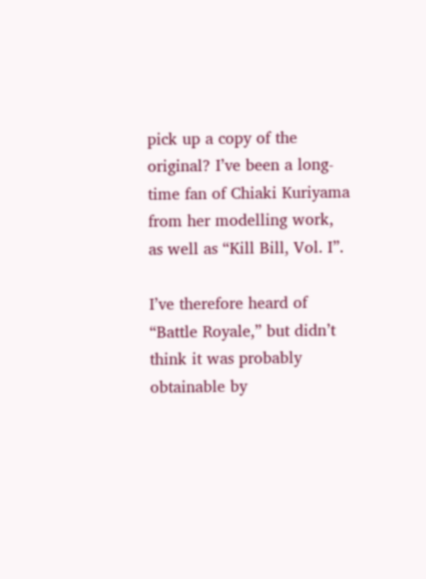pick up a copy of the original? I’ve been a long-time fan of Chiaki Kuriyama from her modelling work, as well as “Kill Bill, Vol. I”.

I’ve therefore heard of “Battle Royale,” but didn’t think it was probably obtainable by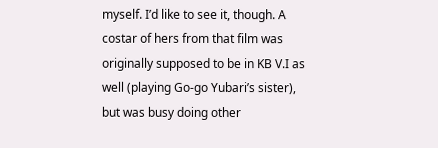myself. I’d like to see it, though. A costar of hers from that film was originally supposed to be in KB V.I as well (playing Go-go Yubari’s sister), but was busy doing other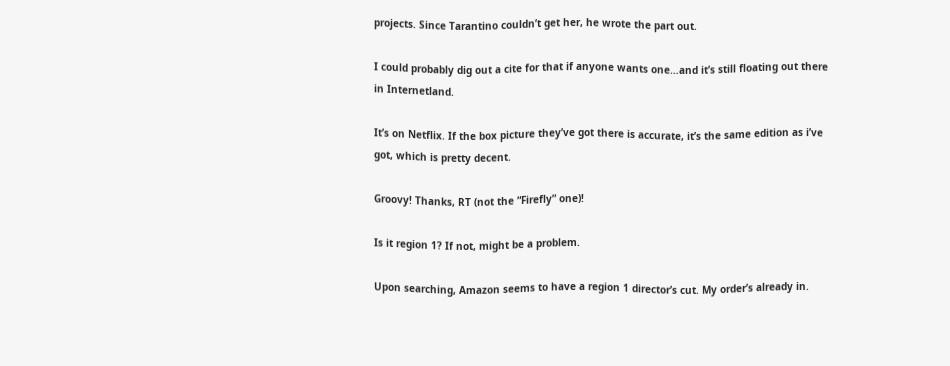projects. Since Tarantino couldn’t get her, he wrote the part out.

I could probably dig out a cite for that if anyone wants one…and it’s still floating out there in Internetland.

It’s on Netflix. If the box picture they’ve got there is accurate, it’s the same edition as i’ve got, which is pretty decent.

Groovy! Thanks, RT (not the “Firefly” one)!

Is it region 1? If not, might be a problem.

Upon searching, Amazon seems to have a region 1 director’s cut. My order’s already in.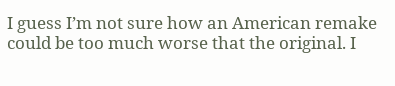I guess I’m not sure how an American remake could be too much worse that the original. I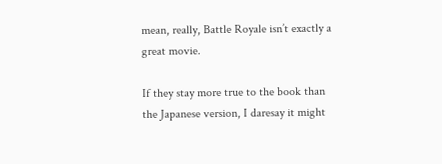mean, really, Battle Royale isn’t exactly a great movie.

If they stay more true to the book than the Japanese version, I daresay it might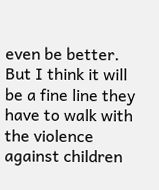even be better. But I think it will be a fine line they have to walk with the violence against children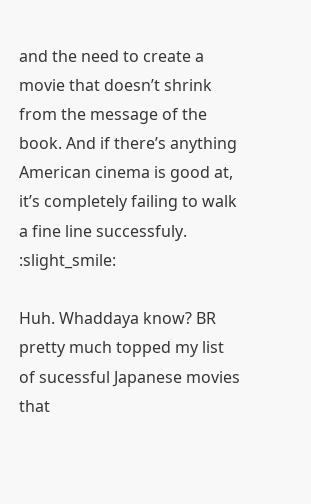and the need to create a movie that doesn’t shrink from the message of the book. And if there’s anything American cinema is good at, it’s completely failing to walk a fine line successfuly. :slight_smile:

Huh. Whaddaya know? BR pretty much topped my list of sucessful Japanese movies that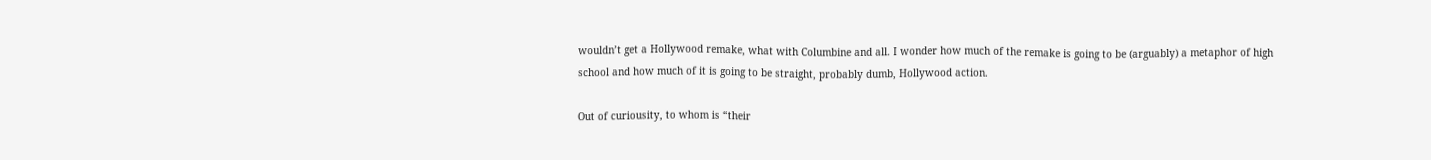wouldn’t get a Hollywood remake, what with Columbine and all. I wonder how much of the remake is going to be (arguably) a metaphor of high school and how much of it is going to be straight, probably dumb, Hollywood action.

Out of curiousity, to whom is “their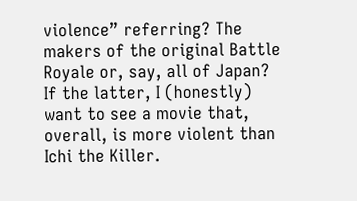violence” referring? The makers of the original Battle Royale or, say, all of Japan? If the latter, I (honestly) want to see a movie that, overall, is more violent than Ichi the Killer.